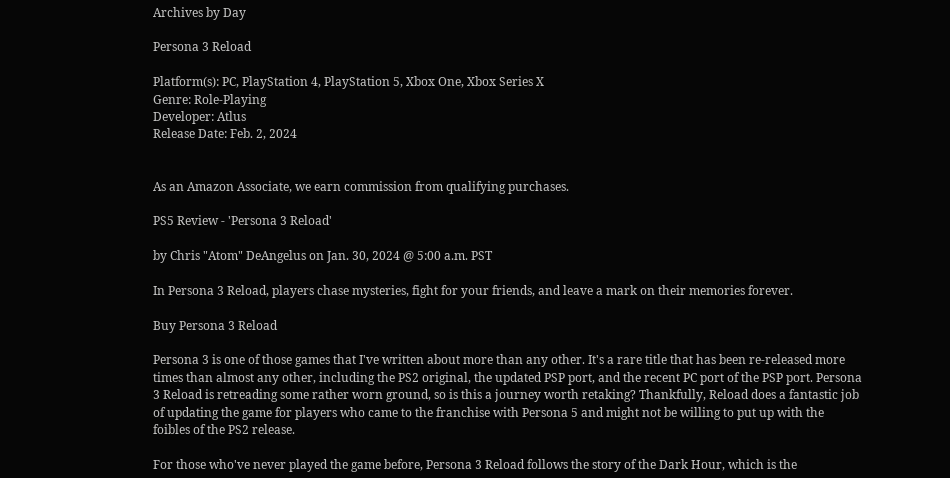Archives by Day

Persona 3 Reload

Platform(s): PC, PlayStation 4, PlayStation 5, Xbox One, Xbox Series X
Genre: Role-Playing
Developer: Atlus
Release Date: Feb. 2, 2024


As an Amazon Associate, we earn commission from qualifying purchases.

PS5 Review - 'Persona 3 Reload'

by Chris "Atom" DeAngelus on Jan. 30, 2024 @ 5:00 a.m. PST

In Persona 3 Reload, players chase mysteries, fight for your friends, and leave a mark on their memories forever.

Buy Persona 3 Reload

Persona 3 is one of those games that I've written about more than any other. It's a rare title that has been re-released more times than almost any other, including the PS2 original, the updated PSP port, and the recent PC port of the PSP port. Persona 3 Reload is retreading some rather worn ground, so is this a journey worth retaking? Thankfully, Reload does a fantastic job of updating the game for players who came to the franchise with Persona 5 and might not be willing to put up with the foibles of the PS2 release.

For those who've never played the game before, Persona 3 Reload follows the story of the Dark Hour, which is the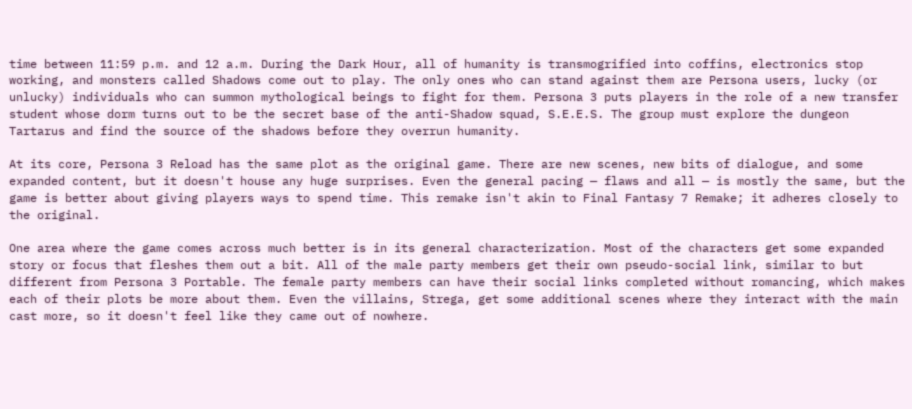time between 11:59 p.m. and 12 a.m. During the Dark Hour, all of humanity is transmogrified into coffins, electronics stop working, and monsters called Shadows come out to play. The only ones who can stand against them are Persona users, lucky (or unlucky) individuals who can summon mythological beings to fight for them. Persona 3 puts players in the role of a new transfer student whose dorm turns out to be the secret base of the anti-Shadow squad, S.E.E.S. The group must explore the dungeon Tartarus and find the source of the shadows before they overrun humanity.

At its core, Persona 3 Reload has the same plot as the original game. There are new scenes, new bits of dialogue, and some expanded content, but it doesn't house any huge surprises. Even the general pacing — flaws and all — is mostly the same, but the game is better about giving players ways to spend time. This remake isn't akin to Final Fantasy 7 Remake; it adheres closely to the original.

One area where the game comes across much better is in its general characterization. Most of the characters get some expanded story or focus that fleshes them out a bit. All of the male party members get their own pseudo-social link, similar to but different from Persona 3 Portable. The female party members can have their social links completed without romancing, which makes each of their plots be more about them. Even the villains, Strega, get some additional scenes where they interact with the main cast more, so it doesn't feel like they came out of nowhere.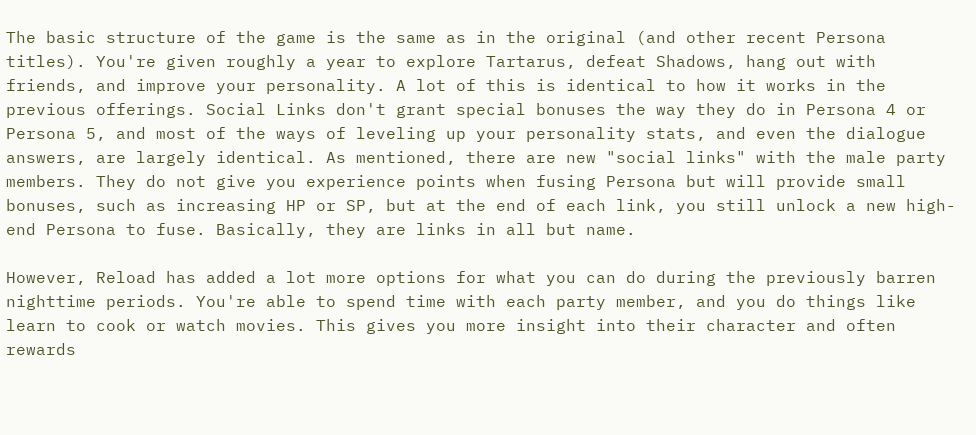The basic structure of the game is the same as in the original (and other recent Persona titles). You're given roughly a year to explore Tartarus, defeat Shadows, hang out with friends, and improve your personality. A lot of this is identical to how it works in the previous offerings. Social Links don't grant special bonuses the way they do in Persona 4 or Persona 5, and most of the ways of leveling up your personality stats, and even the dialogue answers, are largely identical. As mentioned, there are new "social links" with the male party members. They do not give you experience points when fusing Persona but will provide small bonuses, such as increasing HP or SP, but at the end of each link, you still unlock a new high-end Persona to fuse. Basically, they are links in all but name.

However, Reload has added a lot more options for what you can do during the previously barren nighttime periods. You're able to spend time with each party member, and you do things like learn to cook or watch movies. This gives you more insight into their character and often rewards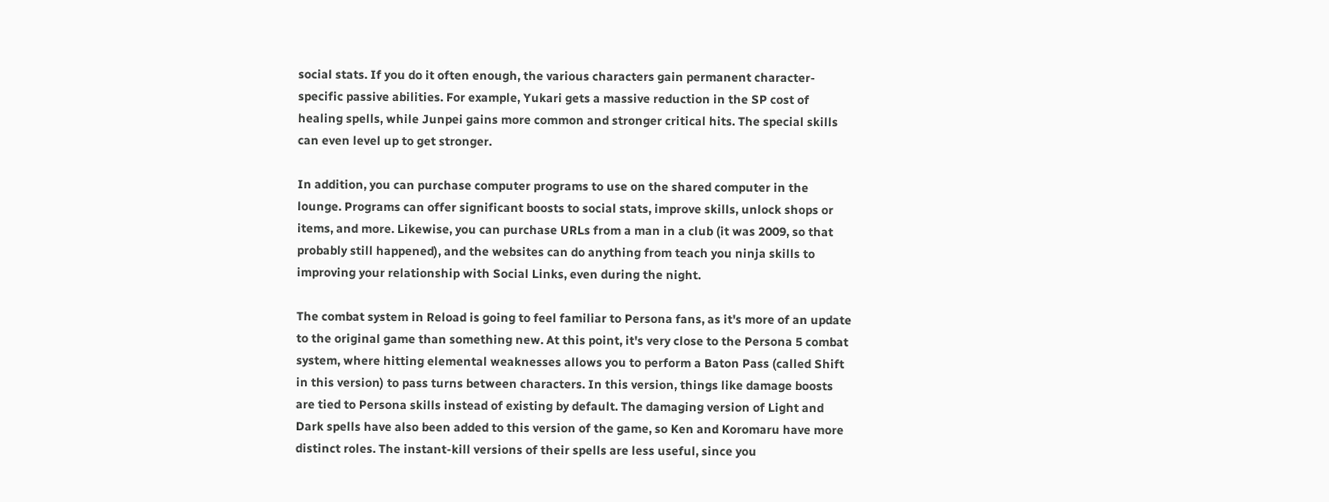social stats. If you do it often enough, the various characters gain permanent character-specific passive abilities. For example, Yukari gets a massive reduction in the SP cost of healing spells, while Junpei gains more common and stronger critical hits. The special skills can even level up to get stronger.

In addition, you can purchase computer programs to use on the shared computer in the lounge. Programs can offer significant boosts to social stats, improve skills, unlock shops or items, and more. Likewise, you can purchase URLs from a man in a club (it was 2009, so that probably still happened), and the websites can do anything from teach you ninja skills to improving your relationship with Social Links, even during the night.

The combat system in Reload is going to feel familiar to Persona fans, as it's more of an update to the original game than something new. At this point, it's very close to the Persona 5 combat system, where hitting elemental weaknesses allows you to perform a Baton Pass (called Shift in this version) to pass turns between characters. In this version, things like damage boosts are tied to Persona skills instead of existing by default. The damaging version of Light and Dark spells have also been added to this version of the game, so Ken and Koromaru have more distinct roles. The instant-kill versions of their spells are less useful, since you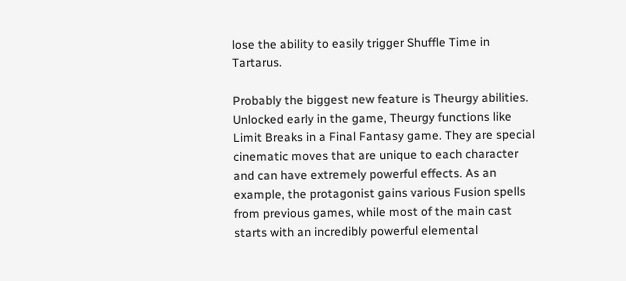lose the ability to easily trigger Shuffle Time in Tartarus.

Probably the biggest new feature is Theurgy abilities. Unlocked early in the game, Theurgy functions like Limit Breaks in a Final Fantasy game. They are special cinematic moves that are unique to each character and can have extremely powerful effects. As an example, the protagonist gains various Fusion spells from previous games, while most of the main cast starts with an incredibly powerful elemental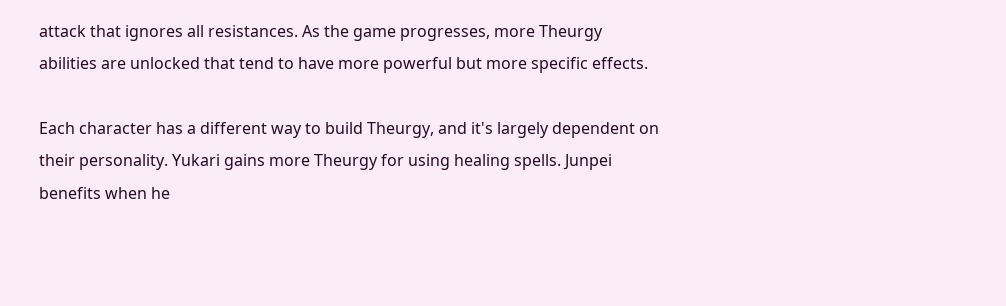attack that ignores all resistances. As the game progresses, more Theurgy abilities are unlocked that tend to have more powerful but more specific effects.

Each character has a different way to build Theurgy, and it's largely dependent on their personality. Yukari gains more Theurgy for using healing spells. Junpei benefits when he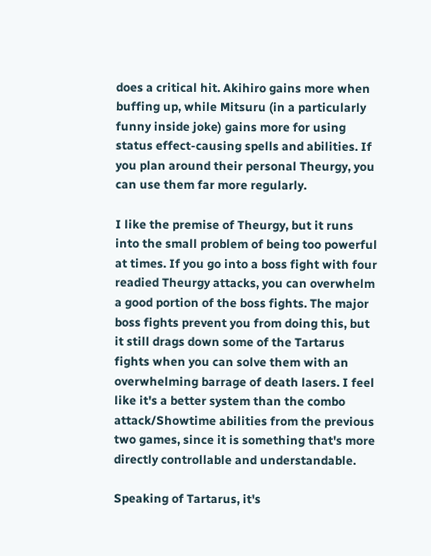does a critical hit. Akihiro gains more when buffing up, while Mitsuru (in a particularly funny inside joke) gains more for using status effect-causing spells and abilities. If you plan around their personal Theurgy, you can use them far more regularly.

I like the premise of Theurgy, but it runs into the small problem of being too powerful at times. If you go into a boss fight with four readied Theurgy attacks, you can overwhelm a good portion of the boss fights. The major boss fights prevent you from doing this, but it still drags down some of the Tartarus fights when you can solve them with an overwhelming barrage of death lasers. I feel like it's a better system than the combo attack/Showtime abilities from the previous two games, since it is something that's more directly controllable and understandable.

Speaking of Tartarus, it's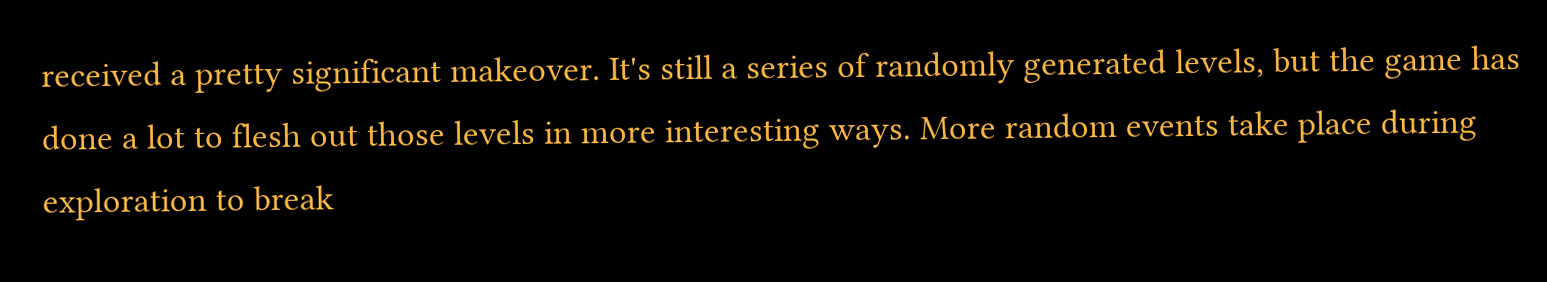received a pretty significant makeover. It's still a series of randomly generated levels, but the game has done a lot to flesh out those levels in more interesting ways. More random events take place during exploration to break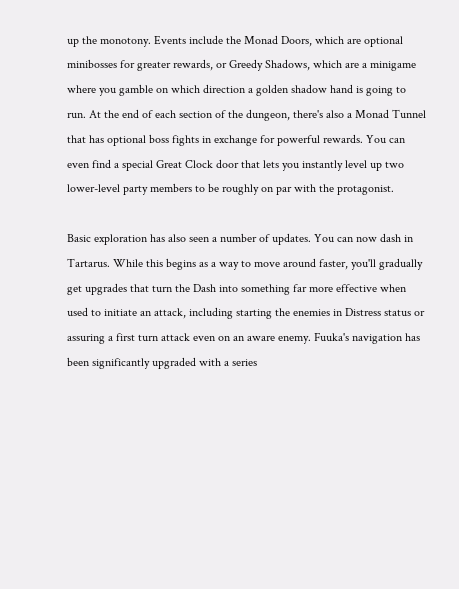up the monotony. Events include the Monad Doors, which are optional minibosses for greater rewards, or Greedy Shadows, which are a minigame where you gamble on which direction a golden shadow hand is going to run. At the end of each section of the dungeon, there's also a Monad Tunnel that has optional boss fights in exchange for powerful rewards. You can even find a special Great Clock door that lets you instantly level up two lower-level party members to be roughly on par with the protagonist.

Basic exploration has also seen a number of updates. You can now dash in Tartarus. While this begins as a way to move around faster, you'll gradually get upgrades that turn the Dash into something far more effective when used to initiate an attack, including starting the enemies in Distress status or assuring a first turn attack even on an aware enemy. Fuuka's navigation has been significantly upgraded with a series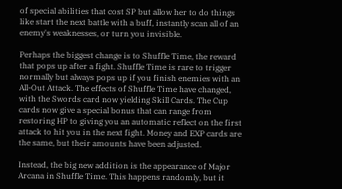of special abilities that cost SP but allow her to do things like start the next battle with a buff, instantly scan all of an enemy's weaknesses, or turn you invisible.

Perhaps the biggest change is to Shuffle Time, the reward that pops up after a fight. Shuffle Time is rare to trigger normally but always pops up if you finish enemies with an All-Out Attack. The effects of Shuffle Time have changed, with the Swords card now yielding Skill Cards. The Cup cards now give a special bonus that can range from restoring HP to giving you an automatic reflect on the first attack to hit you in the next fight. Money and EXP cards are the same, but their amounts have been adjusted.

Instead, the big new addition is the appearance of Major Arcana in Shuffle Time. This happens randomly, but it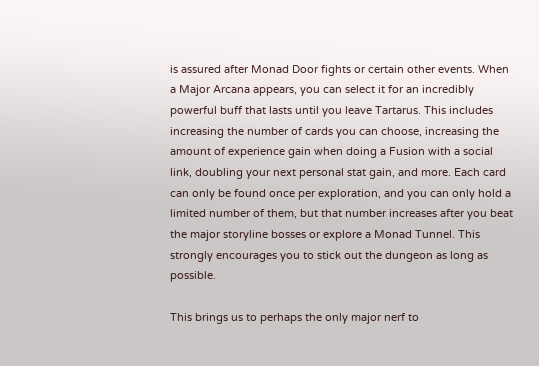is assured after Monad Door fights or certain other events. When a Major Arcana appears, you can select it for an incredibly powerful buff that lasts until you leave Tartarus. This includes increasing the number of cards you can choose, increasing the amount of experience gain when doing a Fusion with a social link, doubling your next personal stat gain, and more. Each card can only be found once per exploration, and you can only hold a limited number of them, but that number increases after you beat the major storyline bosses or explore a Monad Tunnel. This strongly encourages you to stick out the dungeon as long as possible.

This brings us to perhaps the only major nerf to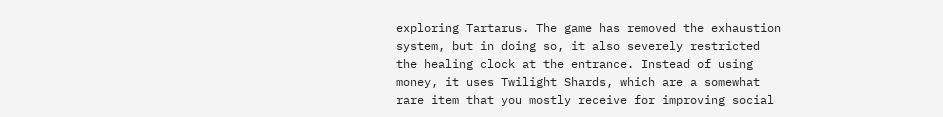exploring Tartarus. The game has removed the exhaustion system, but in doing so, it also severely restricted the healing clock at the entrance. Instead of using money, it uses Twilight Shards, which are a somewhat rare item that you mostly receive for improving social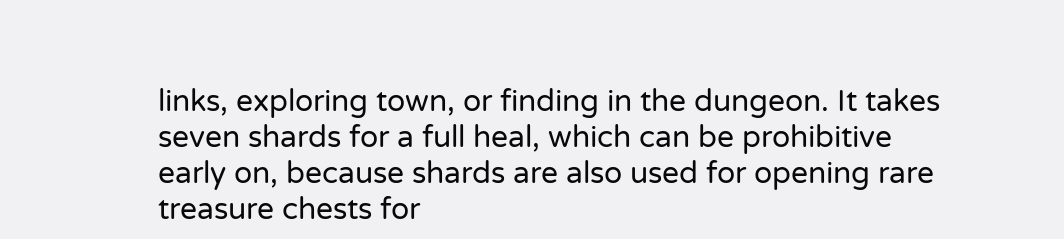links, exploring town, or finding in the dungeon. It takes seven shards for a full heal, which can be prohibitive early on, because shards are also used for opening rare treasure chests for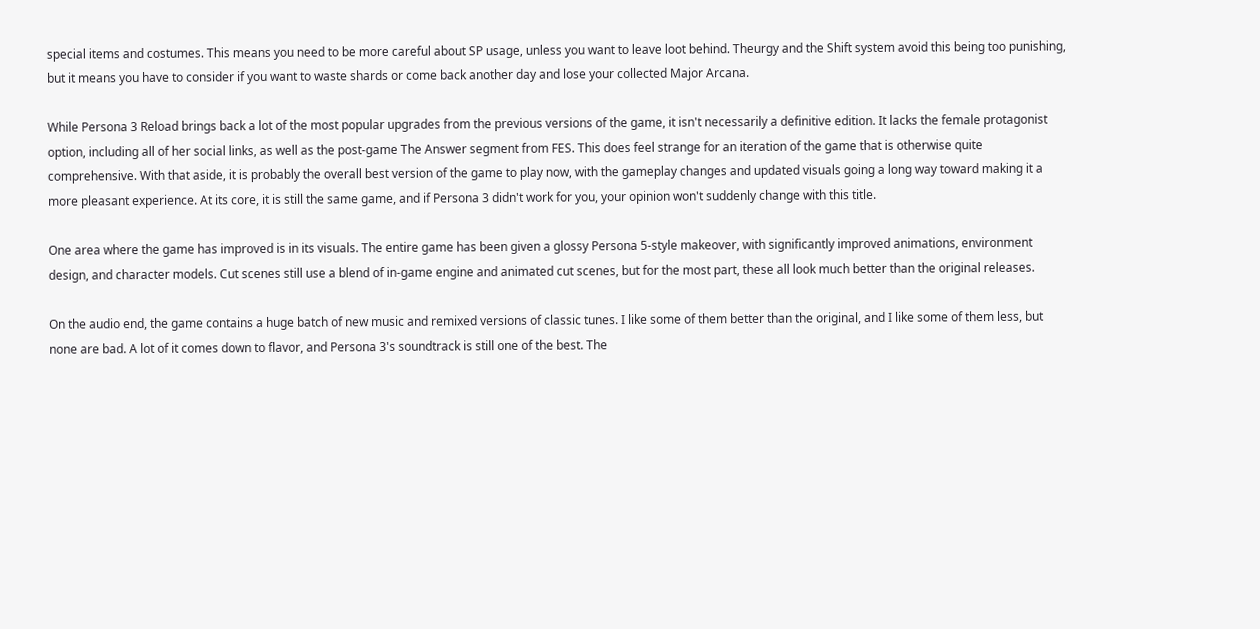special items and costumes. This means you need to be more careful about SP usage, unless you want to leave loot behind. Theurgy and the Shift system avoid this being too punishing, but it means you have to consider if you want to waste shards or come back another day and lose your collected Major Arcana.

While Persona 3 Reload brings back a lot of the most popular upgrades from the previous versions of the game, it isn't necessarily a definitive edition. It lacks the female protagonist option, including all of her social links, as well as the post-game The Answer segment from FES. This does feel strange for an iteration of the game that is otherwise quite comprehensive. With that aside, it is probably the overall best version of the game to play now, with the gameplay changes and updated visuals going a long way toward making it a more pleasant experience. At its core, it is still the same game, and if Persona 3 didn't work for you, your opinion won't suddenly change with this title.

One area where the game has improved is in its visuals. The entire game has been given a glossy Persona 5-style makeover, with significantly improved animations, environment design, and character models. Cut scenes still use a blend of in-game engine and animated cut scenes, but for the most part, these all look much better than the original releases.

On the audio end, the game contains a huge batch of new music and remixed versions of classic tunes. I like some of them better than the original, and I like some of them less, but none are bad. A lot of it comes down to flavor, and Persona 3's soundtrack is still one of the best. The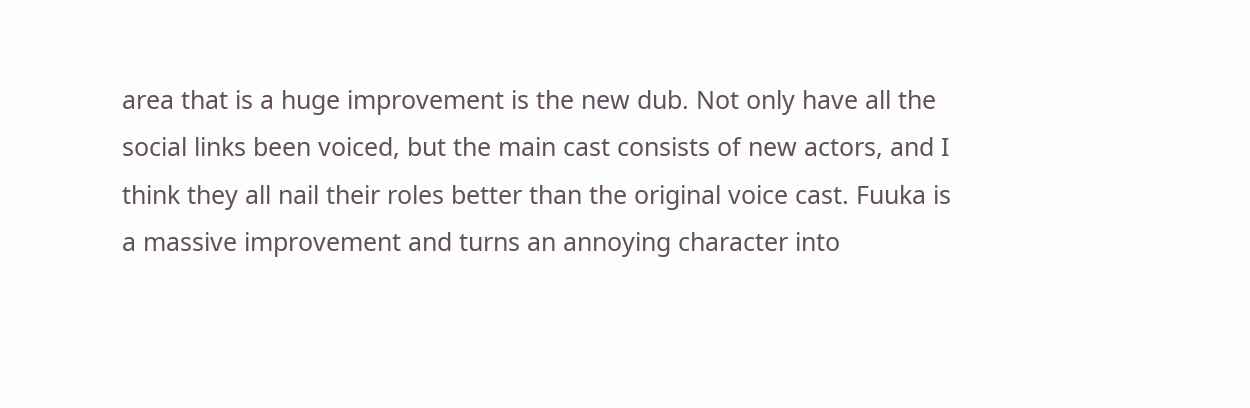area that is a huge improvement is the new dub. Not only have all the social links been voiced, but the main cast consists of new actors, and I think they all nail their roles better than the original voice cast. Fuuka is a massive improvement and turns an annoying character into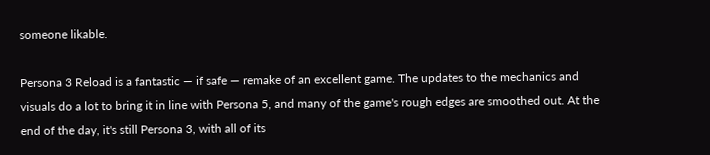someone likable.

Persona 3 Reload is a fantastic — if safe — remake of an excellent game. The updates to the mechanics and visuals do a lot to bring it in line with Persona 5, and many of the game's rough edges are smoothed out. At the end of the day, it's still Persona 3, with all of its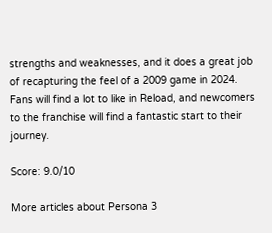strengths and weaknesses, and it does a great job of recapturing the feel of a 2009 game in 2024. Fans will find a lot to like in Reload, and newcomers to the franchise will find a fantastic start to their journey.

Score: 9.0/10

More articles about Persona 3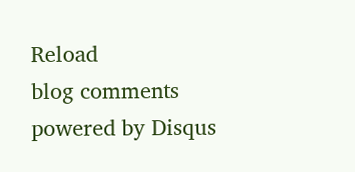Reload
blog comments powered by Disqus